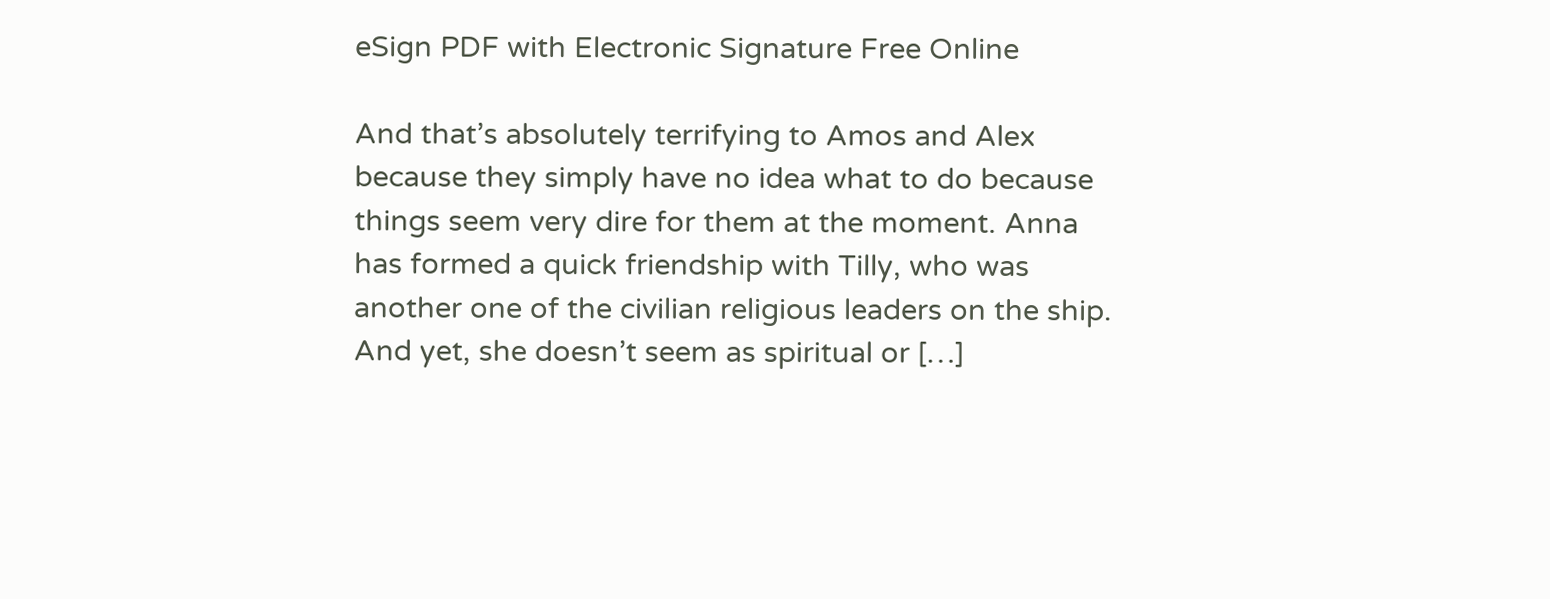eSign PDF with Electronic Signature Free Online

And that’s absolutely terrifying to Amos and Alex because they simply have no idea what to do because things seem very dire for them at the moment. Anna has formed a quick friendship with Tilly, who was another one of the civilian religious leaders on the ship. And yet, she doesn’t seem as spiritual or […]